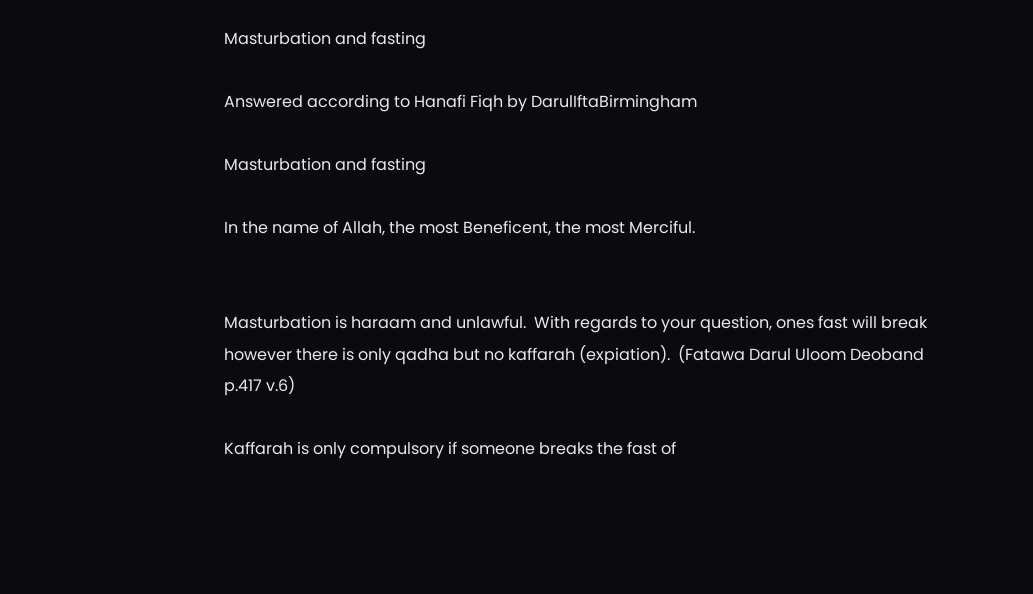Masturbation and fasting

Answered according to Hanafi Fiqh by DarulIftaBirmingham

Masturbation and fasting

In the name of Allah, the most Beneficent, the most Merciful.


Masturbation is haraam and unlawful.  With regards to your question, ones fast will break however there is only qadha but no kaffarah (expiation).  (Fatawa Darul Uloom Deoband p.417 v.6)

Kaffarah is only compulsory if someone breaks the fast of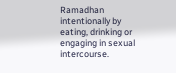Ramadhan intentionally by eating, drinking or engaging in sexual intercourse.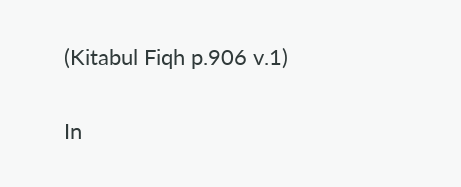(Kitabul Fiqh p.906 v.1)

In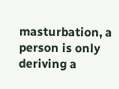masturbation, a person is only deriving a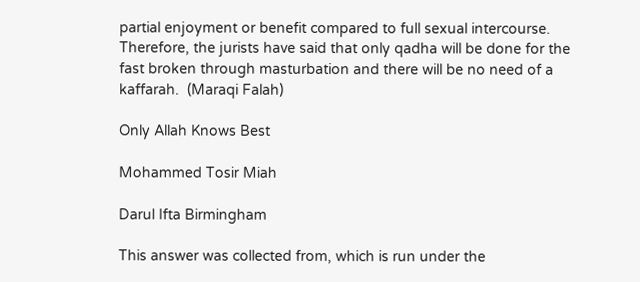partial enjoyment or benefit compared to full sexual intercourse.  Therefore, the jurists have said that only qadha will be done for the fast broken through masturbation and there will be no need of a kaffarah.  (Maraqi Falah)

Only Allah Knows Best

Mohammed Tosir Miah

Darul Ifta Birmingham

This answer was collected from, which is run under the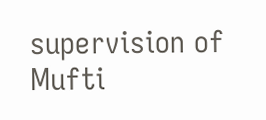supervision of Mufti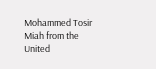Mohammed Tosir Miah from the United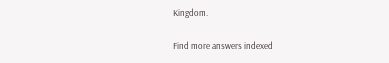Kingdom.

Find more answers indexed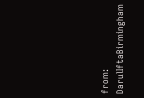from: DarulIftaBirmingham